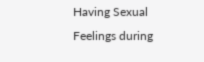Having Sexual Feelings during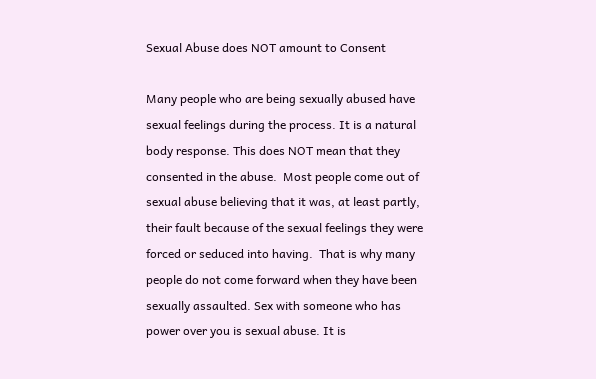Sexual Abuse does NOT amount to Consent

Many people who are being sexually abused have sexual feelings during the process. It is a natural body response. This does NOT mean that they consented in the abuse.  Most people come out of sexual abuse believing that it was, at least partly, their fault because of the sexual feelings they were forced or seduced into having.  That is why many people do not come forward when they have been sexually assaulted. Sex with someone who has power over you is sexual abuse. It is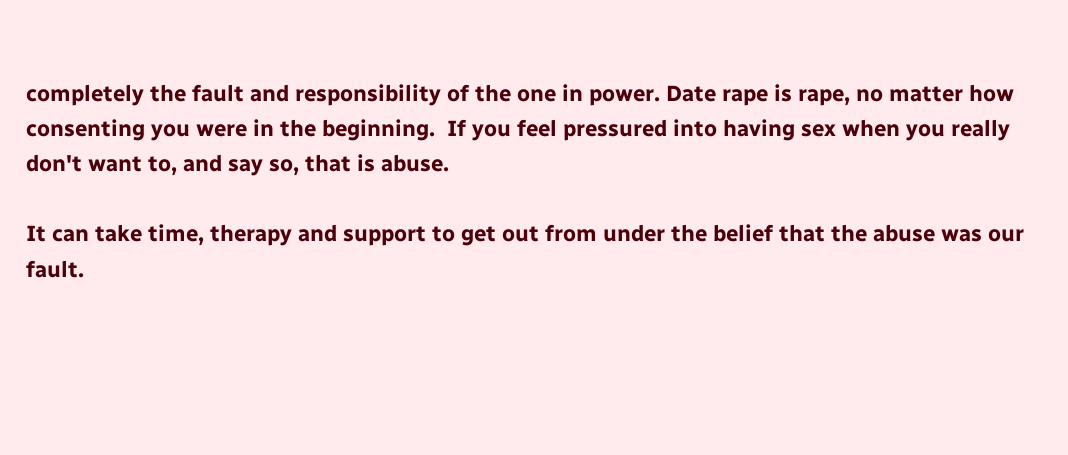completely the fault and responsibility of the one in power. Date rape is rape, no matter how consenting you were in the beginning.  If you feel pressured into having sex when you really don't want to, and say so, that is abuse.

It can take time, therapy and support to get out from under the belief that the abuse was our fault.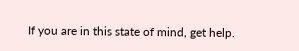If you are in this state of mind, get help.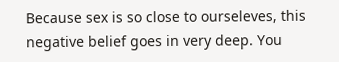Because sex is so close to ourseleves, this negative belief goes in very deep. You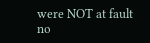were NOT at fault no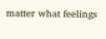matter what feelings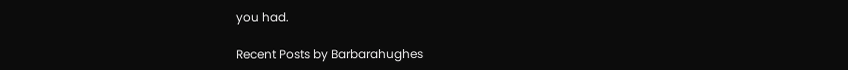you had.

Recent Posts by Barbarahughes